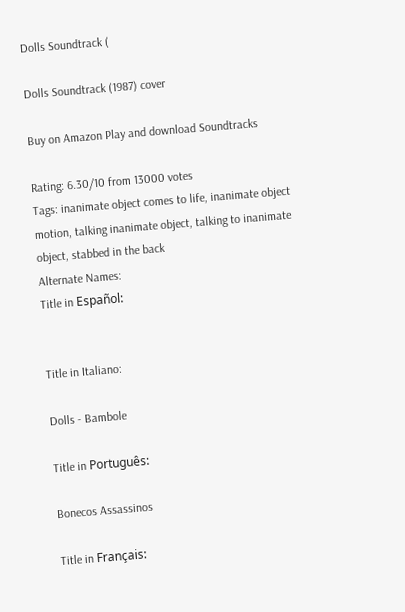Dolls Soundtrack (

Dolls Soundtrack (1987) cover

Buy on Amazon Play and download Soundtracks

Rating: 6.30/10 from 13000 votes
Tags: inanimate object comes to life, inanimate object motion, talking inanimate object, talking to inanimate object, stabbed in the back
Alternate Names:
Title in Español:


Title in Italiano:

Dolls - Bambole

Title in Português:

Bonecos Assassinos

Title in Français: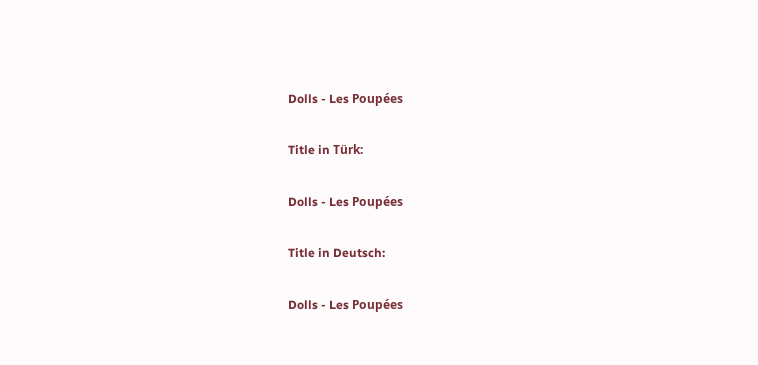Dolls - Les Poupées

Title in Türk:

Dolls - Les Poupées

Title in Deutsch:

Dolls - Les Poupées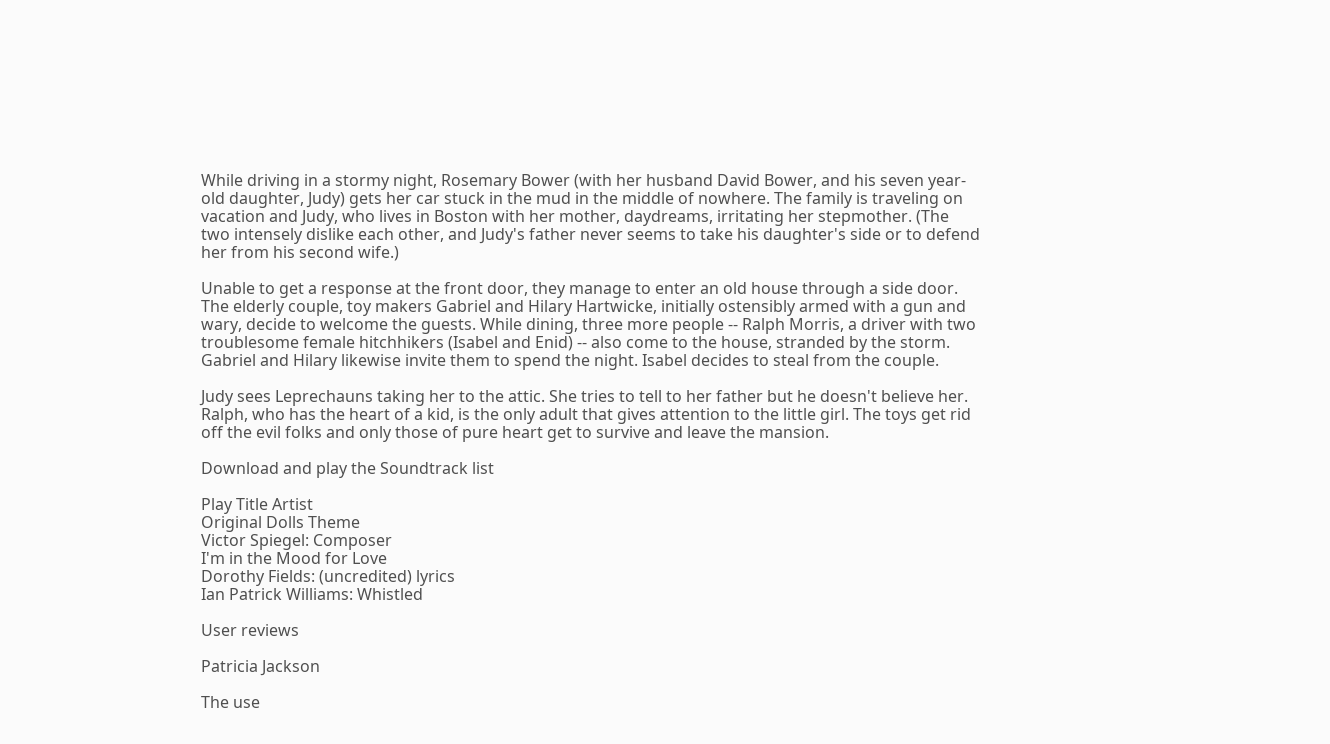While driving in a stormy night, Rosemary Bower (with her husband David Bower, and his seven year-old daughter, Judy) gets her car stuck in the mud in the middle of nowhere. The family is traveling on vacation and Judy, who lives in Boston with her mother, daydreams, irritating her stepmother. (The two intensely dislike each other, and Judy's father never seems to take his daughter's side or to defend her from his second wife.)

Unable to get a response at the front door, they manage to enter an old house through a side door. The elderly couple, toy makers Gabriel and Hilary Hartwicke, initially ostensibly armed with a gun and wary, decide to welcome the guests. While dining, three more people -- Ralph Morris, a driver with two troublesome female hitchhikers (Isabel and Enid) -- also come to the house, stranded by the storm. Gabriel and Hilary likewise invite them to spend the night. Isabel decides to steal from the couple.

Judy sees Leprechauns taking her to the attic. She tries to tell to her father but he doesn't believe her. Ralph, who has the heart of a kid, is the only adult that gives attention to the little girl. The toys get rid off the evil folks and only those of pure heart get to survive and leave the mansion.

Download and play the Soundtrack list

Play Title Artist
Original Dolls Theme
Victor Spiegel: Composer
I'm in the Mood for Love
Dorothy Fields: (uncredited) lyrics
Ian Patrick Williams: Whistled

User reviews

Patricia Jackson

The use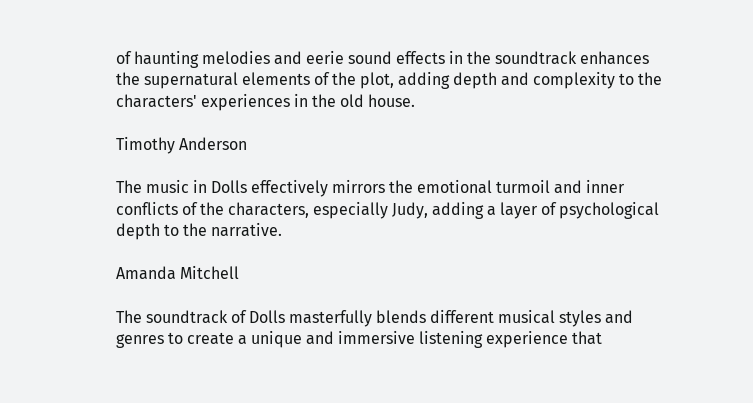of haunting melodies and eerie sound effects in the soundtrack enhances the supernatural elements of the plot, adding depth and complexity to the characters' experiences in the old house.

Timothy Anderson

The music in Dolls effectively mirrors the emotional turmoil and inner conflicts of the characters, especially Judy, adding a layer of psychological depth to the narrative.

Amanda Mitchell

The soundtrack of Dolls masterfully blends different musical styles and genres to create a unique and immersive listening experience that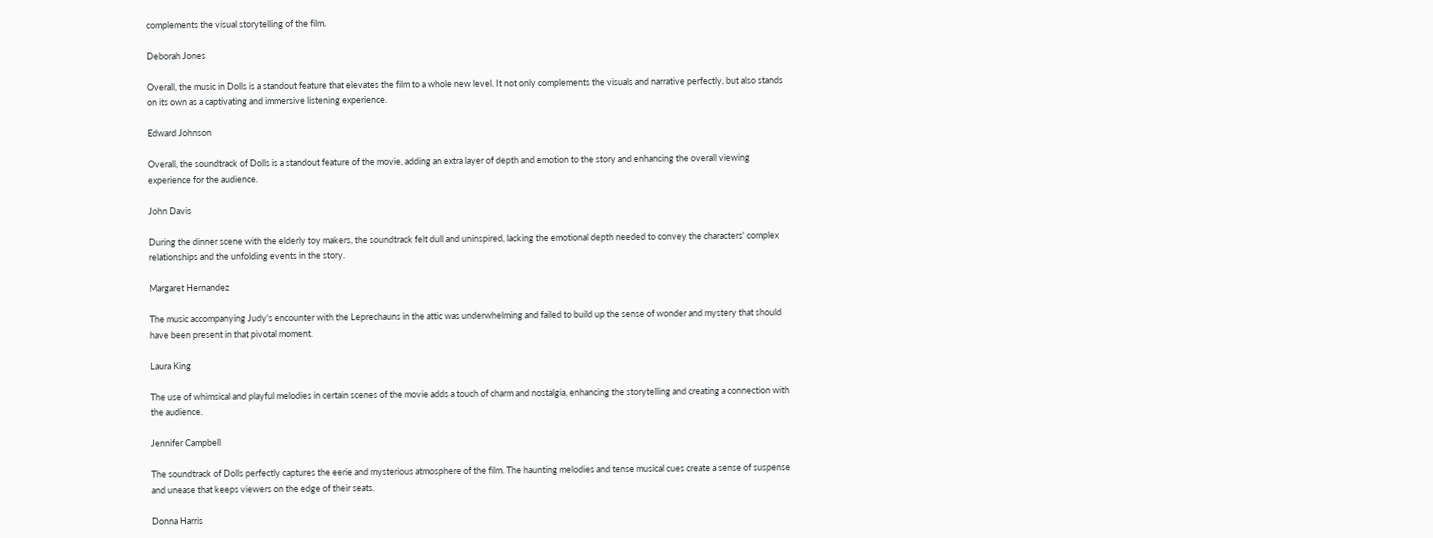complements the visual storytelling of the film.

Deborah Jones

Overall, the music in Dolls is a standout feature that elevates the film to a whole new level. It not only complements the visuals and narrative perfectly, but also stands on its own as a captivating and immersive listening experience.

Edward Johnson

Overall, the soundtrack of Dolls is a standout feature of the movie, adding an extra layer of depth and emotion to the story and enhancing the overall viewing experience for the audience.

John Davis

During the dinner scene with the elderly toy makers, the soundtrack felt dull and uninspired, lacking the emotional depth needed to convey the characters' complex relationships and the unfolding events in the story.

Margaret Hernandez

The music accompanying Judy's encounter with the Leprechauns in the attic was underwhelming and failed to build up the sense of wonder and mystery that should have been present in that pivotal moment.

Laura King

The use of whimsical and playful melodies in certain scenes of the movie adds a touch of charm and nostalgia, enhancing the storytelling and creating a connection with the audience.

Jennifer Campbell

The soundtrack of Dolls perfectly captures the eerie and mysterious atmosphere of the film. The haunting melodies and tense musical cues create a sense of suspense and unease that keeps viewers on the edge of their seats.

Donna Harris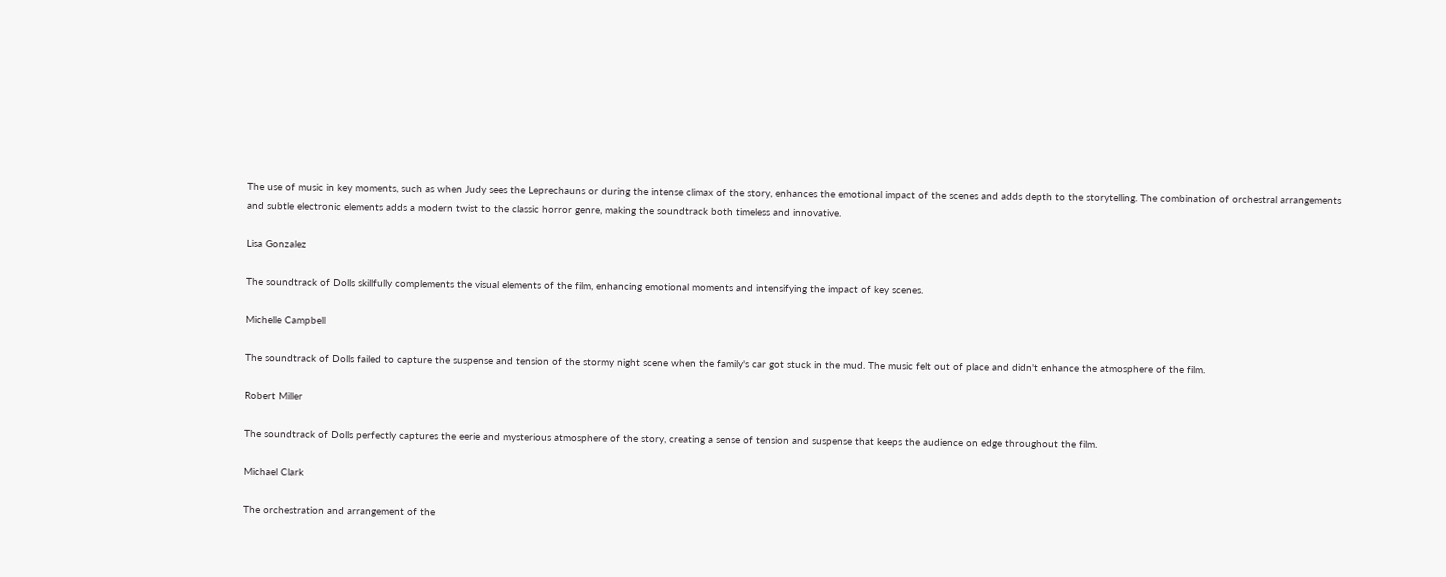The use of music in key moments, such as when Judy sees the Leprechauns or during the intense climax of the story, enhances the emotional impact of the scenes and adds depth to the storytelling. The combination of orchestral arrangements and subtle electronic elements adds a modern twist to the classic horror genre, making the soundtrack both timeless and innovative.

Lisa Gonzalez

The soundtrack of Dolls skillfully complements the visual elements of the film, enhancing emotional moments and intensifying the impact of key scenes.

Michelle Campbell

The soundtrack of Dolls failed to capture the suspense and tension of the stormy night scene when the family's car got stuck in the mud. The music felt out of place and didn't enhance the atmosphere of the film.

Robert Miller

The soundtrack of Dolls perfectly captures the eerie and mysterious atmosphere of the story, creating a sense of tension and suspense that keeps the audience on edge throughout the film.

Michael Clark

The orchestration and arrangement of the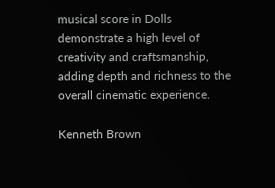musical score in Dolls demonstrate a high level of creativity and craftsmanship, adding depth and richness to the overall cinematic experience.

Kenneth Brown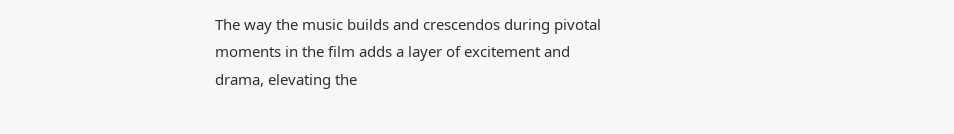The way the music builds and crescendos during pivotal moments in the film adds a layer of excitement and drama, elevating the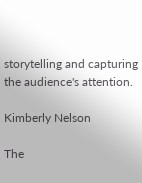storytelling and capturing the audience's attention.

Kimberly Nelson

The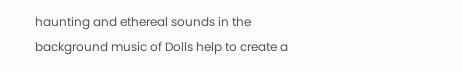haunting and ethereal sounds in the background music of Dolls help to create a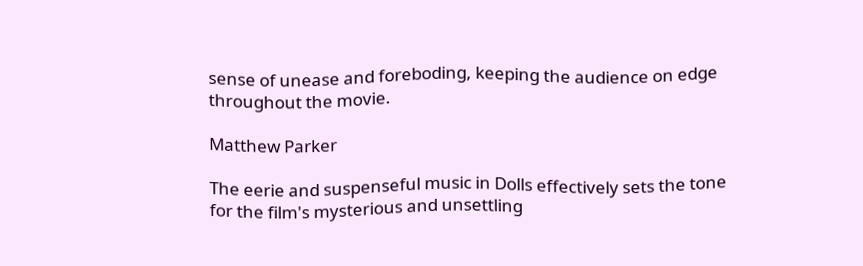sense of unease and foreboding, keeping the audience on edge throughout the movie.

Matthew Parker

The eerie and suspenseful music in Dolls effectively sets the tone for the film's mysterious and unsettling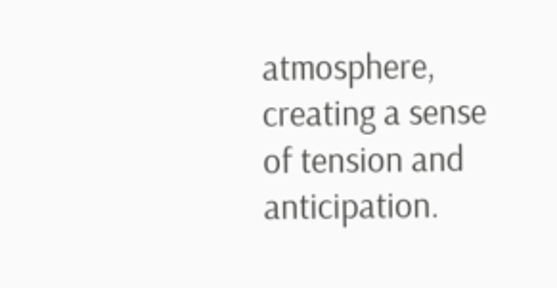atmosphere, creating a sense of tension and anticipation.